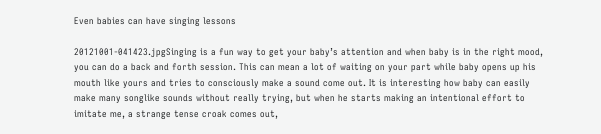Even babies can have singing lessons

20121001-041423.jpgSinging is a fun way to get your baby’s attention and when baby is in the right mood, you can do a back and forth session. This can mean a lot of waiting on your part while baby opens up his mouth like yours and tries to consciously make a sound come out. It is interesting how baby can easily make many songlike sounds without really trying, but when he starts making an intentional effort to imitate me, a strange tense croak comes out,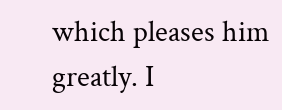which pleases him greatly. I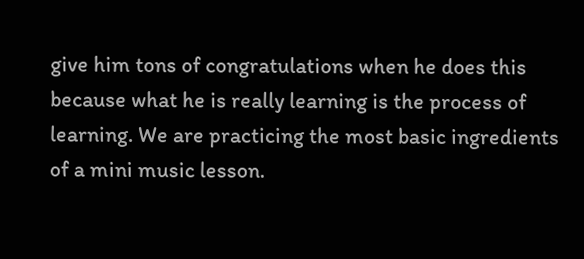give him tons of congratulations when he does this because what he is really learning is the process of learning. We are practicing the most basic ingredients of a mini music lesson.